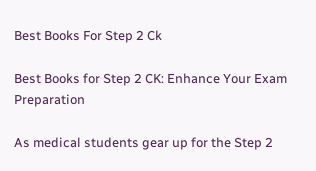Best Books For Step 2 Ck

Best Books for Step 2 CK: Enhance Your Exam Preparation

As medical students gear up for the Step 2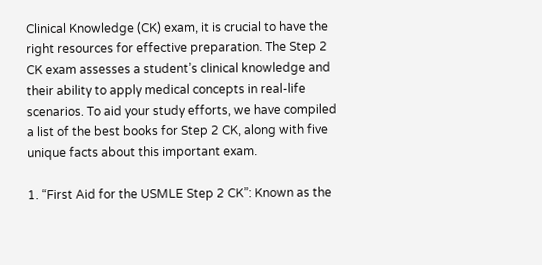Clinical Knowledge (CK) exam, it is crucial to have the right resources for effective preparation. The Step 2 CK exam assesses a student’s clinical knowledge and their ability to apply medical concepts in real-life scenarios. To aid your study efforts, we have compiled a list of the best books for Step 2 CK, along with five unique facts about this important exam.

1. “First Aid for the USMLE Step 2 CK”: Known as the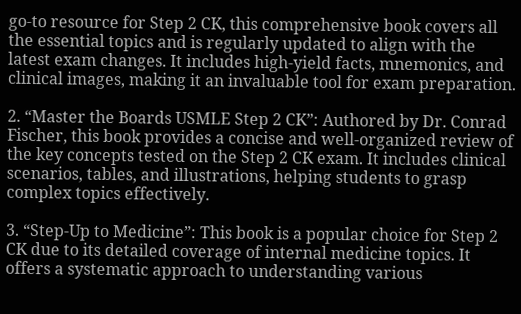go-to resource for Step 2 CK, this comprehensive book covers all the essential topics and is regularly updated to align with the latest exam changes. It includes high-yield facts, mnemonics, and clinical images, making it an invaluable tool for exam preparation.

2. “Master the Boards USMLE Step 2 CK”: Authored by Dr. Conrad Fischer, this book provides a concise and well-organized review of the key concepts tested on the Step 2 CK exam. It includes clinical scenarios, tables, and illustrations, helping students to grasp complex topics effectively.

3. “Step-Up to Medicine”: This book is a popular choice for Step 2 CK due to its detailed coverage of internal medicine topics. It offers a systematic approach to understanding various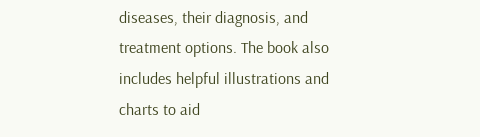diseases, their diagnosis, and treatment options. The book also includes helpful illustrations and charts to aid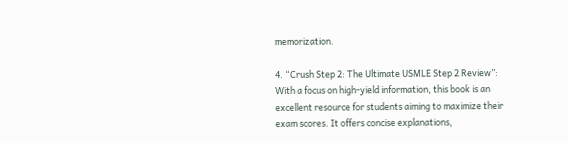memorization.

4. “Crush Step 2: The Ultimate USMLE Step 2 Review”: With a focus on high-yield information, this book is an excellent resource for students aiming to maximize their exam scores. It offers concise explanations,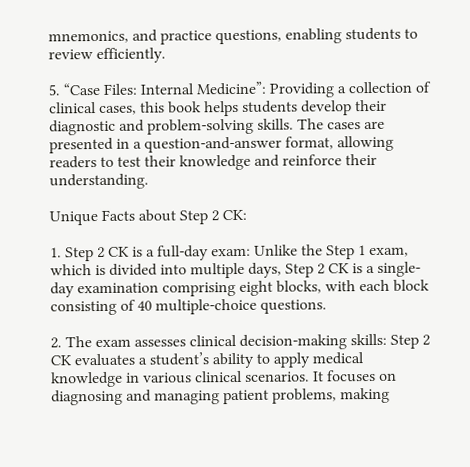mnemonics, and practice questions, enabling students to review efficiently.

5. “Case Files: Internal Medicine”: Providing a collection of clinical cases, this book helps students develop their diagnostic and problem-solving skills. The cases are presented in a question-and-answer format, allowing readers to test their knowledge and reinforce their understanding.

Unique Facts about Step 2 CK:

1. Step 2 CK is a full-day exam: Unlike the Step 1 exam, which is divided into multiple days, Step 2 CK is a single-day examination comprising eight blocks, with each block consisting of 40 multiple-choice questions.

2. The exam assesses clinical decision-making skills: Step 2 CK evaluates a student’s ability to apply medical knowledge in various clinical scenarios. It focuses on diagnosing and managing patient problems, making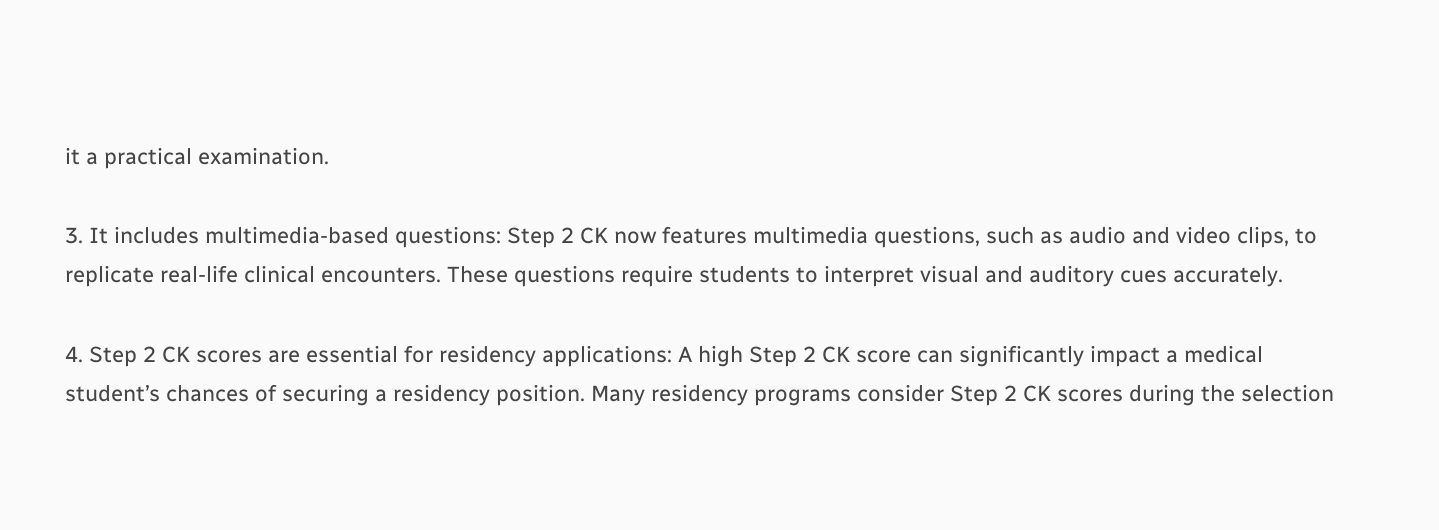it a practical examination.

3. It includes multimedia-based questions: Step 2 CK now features multimedia questions, such as audio and video clips, to replicate real-life clinical encounters. These questions require students to interpret visual and auditory cues accurately.

4. Step 2 CK scores are essential for residency applications: A high Step 2 CK score can significantly impact a medical student’s chances of securing a residency position. Many residency programs consider Step 2 CK scores during the selection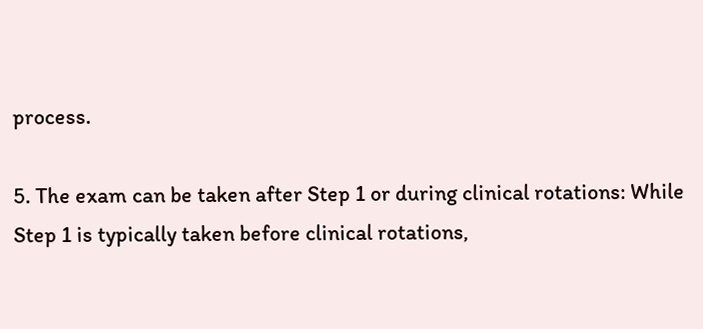process.

5. The exam can be taken after Step 1 or during clinical rotations: While Step 1 is typically taken before clinical rotations,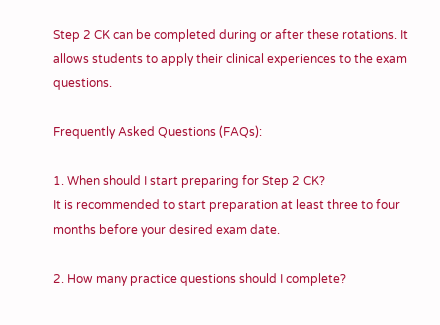Step 2 CK can be completed during or after these rotations. It allows students to apply their clinical experiences to the exam questions.

Frequently Asked Questions (FAQs):

1. When should I start preparing for Step 2 CK?
It is recommended to start preparation at least three to four months before your desired exam date.

2. How many practice questions should I complete?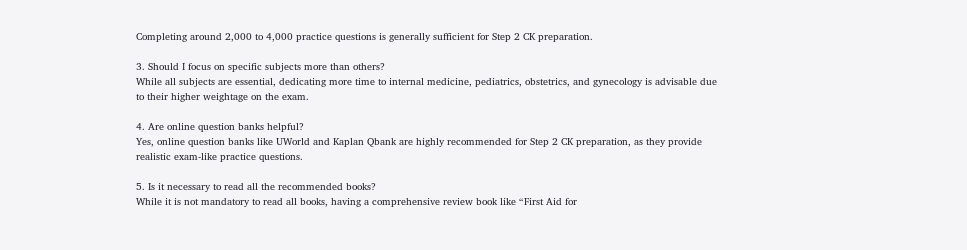Completing around 2,000 to 4,000 practice questions is generally sufficient for Step 2 CK preparation.

3. Should I focus on specific subjects more than others?
While all subjects are essential, dedicating more time to internal medicine, pediatrics, obstetrics, and gynecology is advisable due to their higher weightage on the exam.

4. Are online question banks helpful?
Yes, online question banks like UWorld and Kaplan Qbank are highly recommended for Step 2 CK preparation, as they provide realistic exam-like practice questions.

5. Is it necessary to read all the recommended books?
While it is not mandatory to read all books, having a comprehensive review book like “First Aid for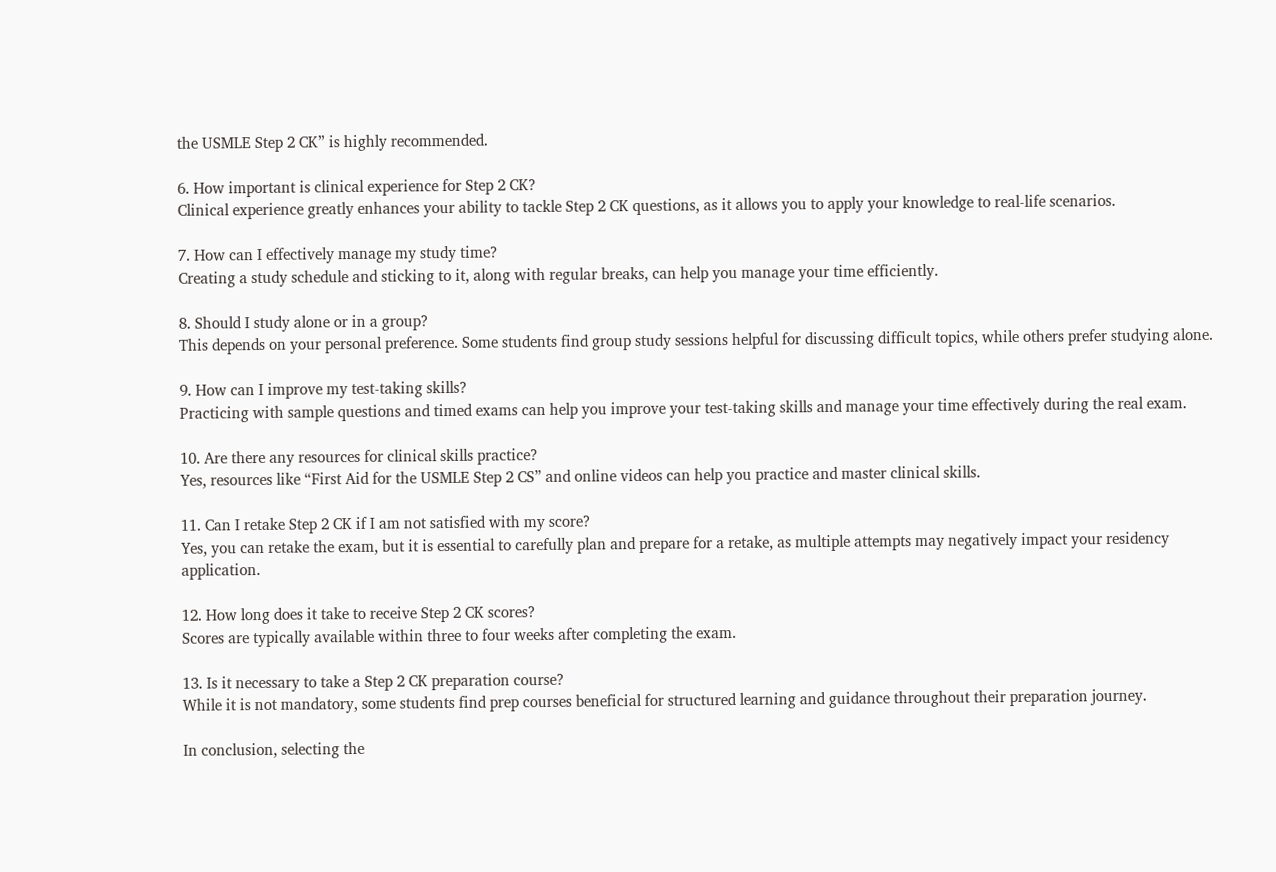the USMLE Step 2 CK” is highly recommended.

6. How important is clinical experience for Step 2 CK?
Clinical experience greatly enhances your ability to tackle Step 2 CK questions, as it allows you to apply your knowledge to real-life scenarios.

7. How can I effectively manage my study time?
Creating a study schedule and sticking to it, along with regular breaks, can help you manage your time efficiently.

8. Should I study alone or in a group?
This depends on your personal preference. Some students find group study sessions helpful for discussing difficult topics, while others prefer studying alone.

9. How can I improve my test-taking skills?
Practicing with sample questions and timed exams can help you improve your test-taking skills and manage your time effectively during the real exam.

10. Are there any resources for clinical skills practice?
Yes, resources like “First Aid for the USMLE Step 2 CS” and online videos can help you practice and master clinical skills.

11. Can I retake Step 2 CK if I am not satisfied with my score?
Yes, you can retake the exam, but it is essential to carefully plan and prepare for a retake, as multiple attempts may negatively impact your residency application.

12. How long does it take to receive Step 2 CK scores?
Scores are typically available within three to four weeks after completing the exam.

13. Is it necessary to take a Step 2 CK preparation course?
While it is not mandatory, some students find prep courses beneficial for structured learning and guidance throughout their preparation journey.

In conclusion, selecting the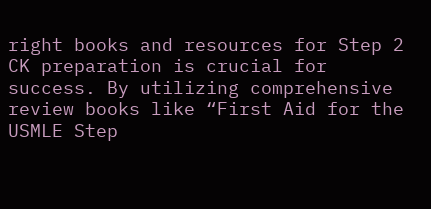right books and resources for Step 2 CK preparation is crucial for success. By utilizing comprehensive review books like “First Aid for the USMLE Step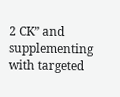2 CK” and supplementing with targeted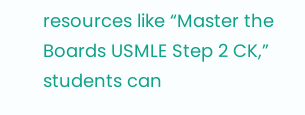resources like “Master the Boards USMLE Step 2 CK,” students can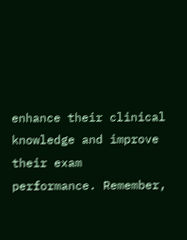enhance their clinical knowledge and improve their exam performance. Remember,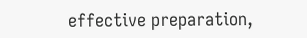effective preparation,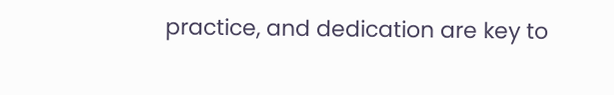practice, and dedication are key to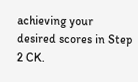achieving your desired scores in Step 2 CK.